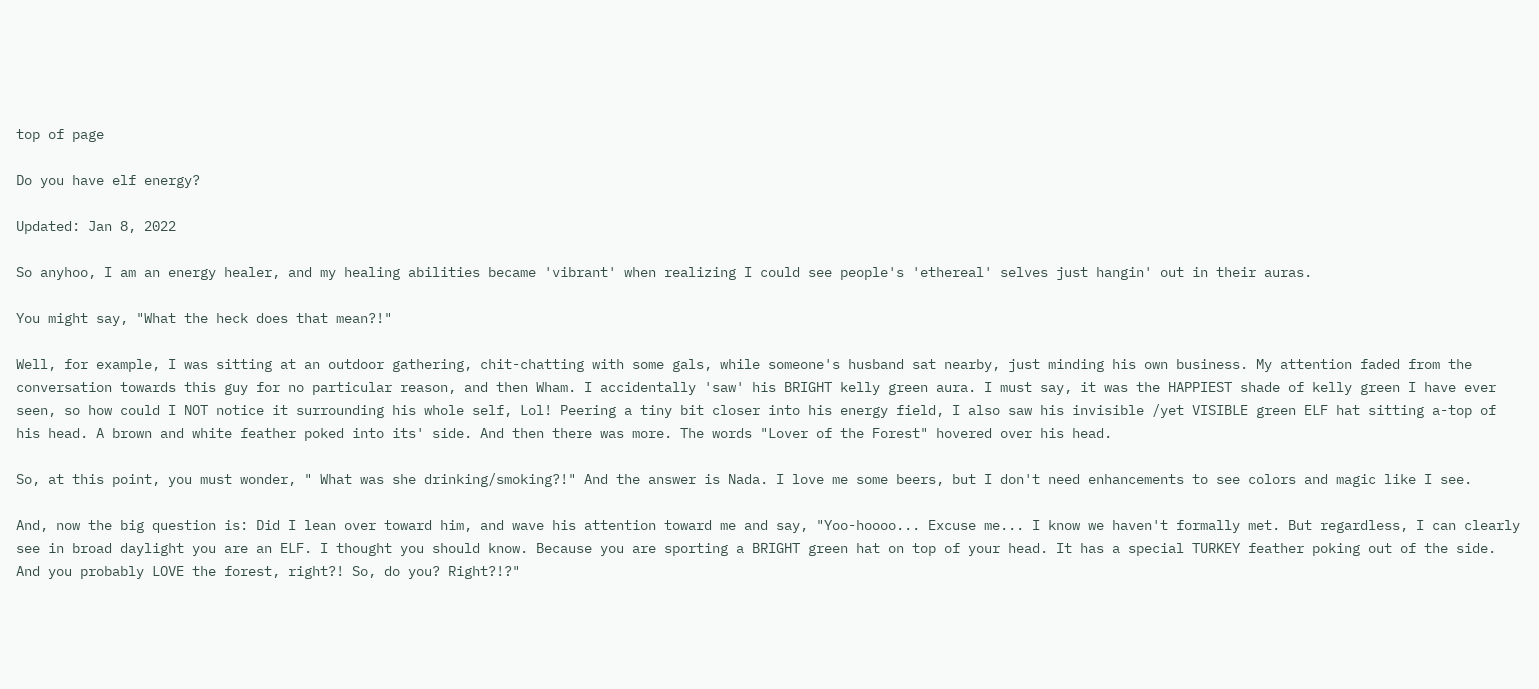top of page

Do you have elf energy?

Updated: Jan 8, 2022

So anyhoo, I am an energy healer, and my healing abilities became 'vibrant' when realizing I could see people's 'ethereal' selves just hangin' out in their auras.

You might say, "What the heck does that mean?!"

Well, for example, I was sitting at an outdoor gathering, chit-chatting with some gals, while someone's husband sat nearby, just minding his own business. My attention faded from the conversation towards this guy for no particular reason, and then Wham. I accidentally 'saw' his BRIGHT kelly green aura. I must say, it was the HAPPIEST shade of kelly green I have ever seen, so how could I NOT notice it surrounding his whole self, Lol! Peering a tiny bit closer into his energy field, I also saw his invisible /yet VISIBLE green ELF hat sitting a-top of his head. A brown and white feather poked into its' side. And then there was more. The words "Lover of the Forest" hovered over his head.

So, at this point, you must wonder, " What was she drinking/smoking?!" And the answer is Nada. I love me some beers, but I don't need enhancements to see colors and magic like I see.

And, now the big question is: Did I lean over toward him, and wave his attention toward me and say, "Yoo-hoooo... Excuse me... I know we haven't formally met. But regardless, I can clearly see in broad daylight you are an ELF. I thought you should know. Because you are sporting a BRIGHT green hat on top of your head. It has a special TURKEY feather poking out of the side. And you probably LOVE the forest, right?! So, do you? Right?!?"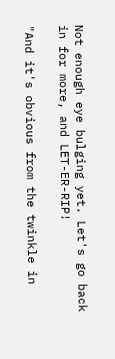Not enough eye bulging yet. Let's go back in for more, and LET-ER-RIP!

"And it's obvious from the twinkle in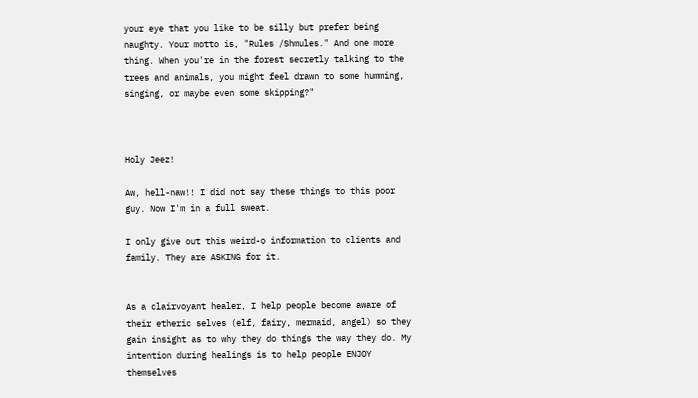your eye that you like to be silly but prefer being naughty. Your motto is, "Rules /Shmules." And one more thing. When you're in the forest secretly talking to the trees and animals, you might feel drawn to some humming, singing, or maybe even some skipping?"



Holy Jeez!

Aw, hell-naw!! I did not say these things to this poor guy. Now I'm in a full sweat.

I only give out this weird-o information to clients and family. They are ASKING for it.


As a clairvoyant healer, I help people become aware of their etheric selves (elf, fairy, mermaid, angel) so they gain insight as to why they do things the way they do. My intention during healings is to help people ENJOY themselves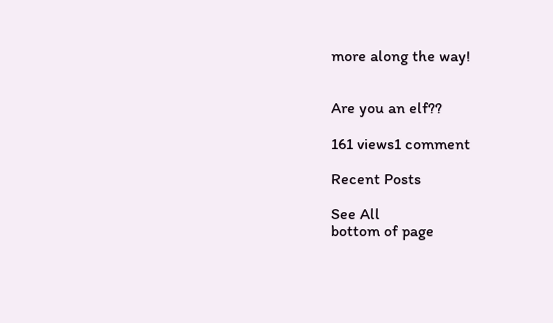more along the way!


Are you an elf??

161 views1 comment

Recent Posts

See All
bottom of page